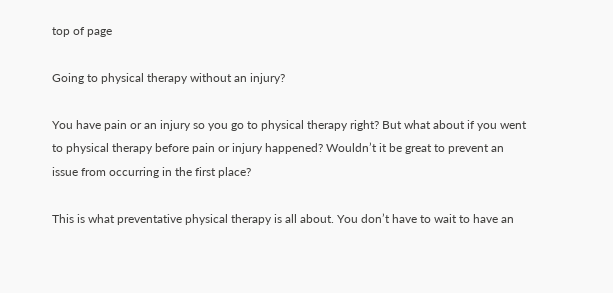top of page

Going to physical therapy without an injury?

You have pain or an injury so you go to physical therapy right? But what about if you went to physical therapy before pain or injury happened? Wouldn’t it be great to prevent an issue from occurring in the first place?

This is what preventative physical therapy is all about. You don’t have to wait to have an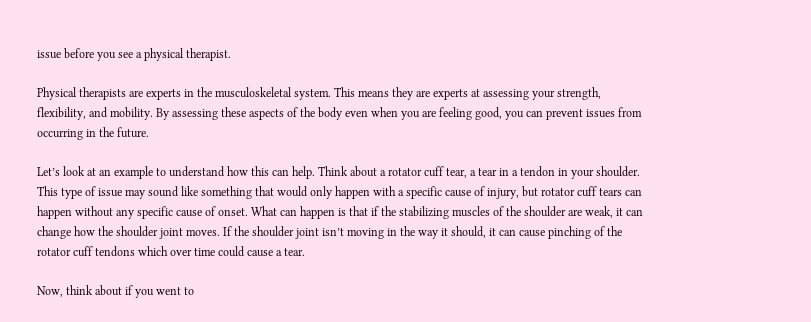issue before you see a physical therapist.

Physical therapists are experts in the musculoskeletal system. This means they are experts at assessing your strength, flexibility, and mobility. By assessing these aspects of the body even when you are feeling good, you can prevent issues from occurring in the future.

Let’s look at an example to understand how this can help. Think about a rotator cuff tear, a tear in a tendon in your shoulder. This type of issue may sound like something that would only happen with a specific cause of injury, but rotator cuff tears can happen without any specific cause of onset. What can happen is that if the stabilizing muscles of the shoulder are weak, it can change how the shoulder joint moves. If the shoulder joint isn’t moving in the way it should, it can cause pinching of the rotator cuff tendons which over time could cause a tear.

Now, think about if you went to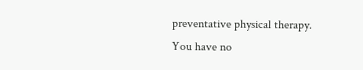preventative physical therapy. You have no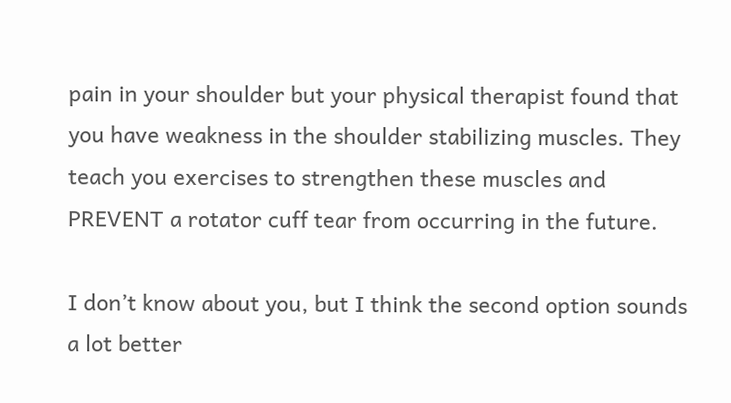pain in your shoulder but your physical therapist found that you have weakness in the shoulder stabilizing muscles. They teach you exercises to strengthen these muscles and PREVENT a rotator cuff tear from occurring in the future.

I don’t know about you, but I think the second option sounds a lot better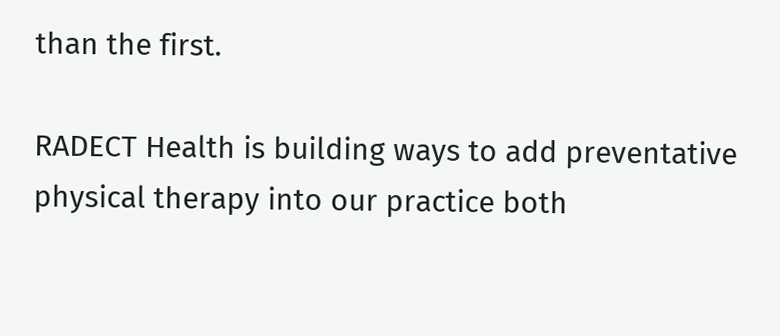than the first.

RADECT Health is building ways to add preventative physical therapy into our practice both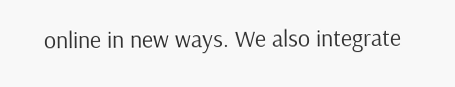online in new ways. We also integrate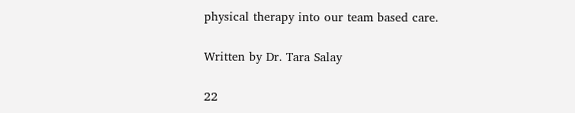physical therapy into our team based care.

Written by Dr. Tara Salay

22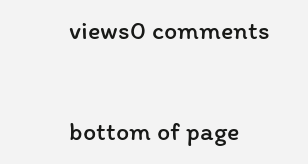views0 comments


bottom of page